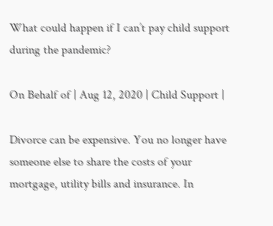What could happen if I can’t pay child support during the pandemic?

On Behalf of | Aug 12, 2020 | Child Support |

Divorce can be expensive. You no longer have someone else to share the costs of your mortgage, utility bills and insurance. In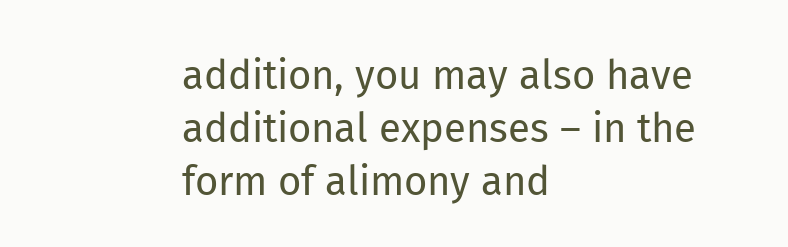addition, you may also have additional expenses – in the form of alimony and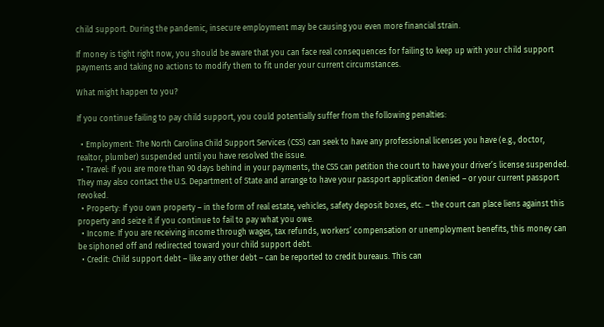child support. During the pandemic, insecure employment may be causing you even more financial strain.

If money is tight right now, you should be aware that you can face real consequences for failing to keep up with your child support payments and taking no actions to modify them to fit under your current circumstances.

What might happen to you?

If you continue failing to pay child support, you could potentially suffer from the following penalties:

  • Employment: The North Carolina Child Support Services (CSS) can seek to have any professional licenses you have (e.g., doctor, realtor, plumber) suspended until you have resolved the issue.
  • Travel: If you are more than 90 days behind in your payments, the CSS can petition the court to have your driver’s license suspended. They may also contact the U.S. Department of State and arrange to have your passport application denied – or your current passport revoked.
  • Property: If you own property – in the form of real estate, vehicles, safety deposit boxes, etc. – the court can place liens against this property and seize it if you continue to fail to pay what you owe.
  • Income: If you are receiving income through wages, tax refunds, workers’ compensation or unemployment benefits, this money can be siphoned off and redirected toward your child support debt.
  • Credit: Child support debt – like any other debt – can be reported to credit bureaus. This can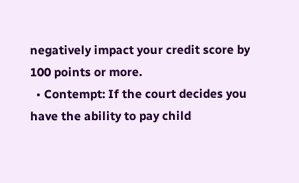negatively impact your credit score by 100 points or more.
  • Contempt: If the court decides you have the ability to pay child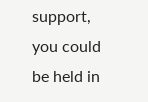support, you could be held in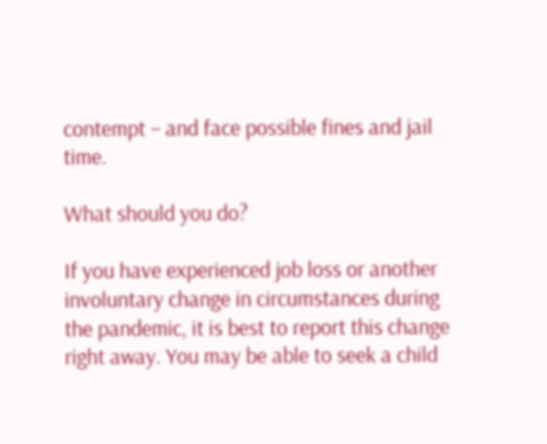contempt – and face possible fines and jail time.

What should you do?

If you have experienced job loss or another involuntary change in circumstances during the pandemic, it is best to report this change right away. You may be able to seek a child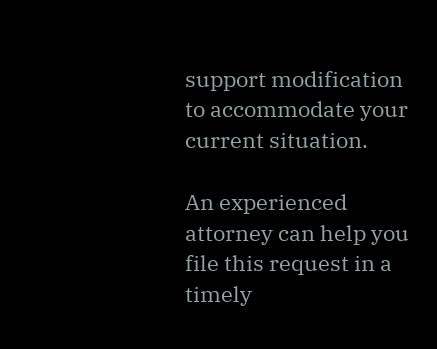support modification to accommodate your current situation.

An experienced attorney can help you file this request in a timely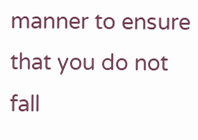manner to ensure that you do not fall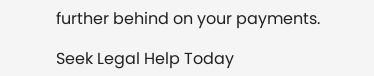further behind on your payments.

Seek Legal Help Today